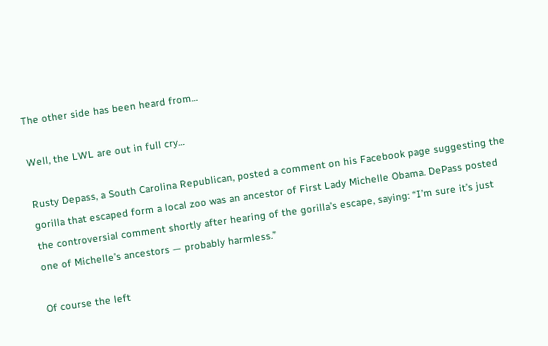The other side has been heard from…

Well, the LWL are out in full cry…

Rusty Depass, a South Carolina Republican, posted a comment on his Facebook page suggesting the gorilla that escaped form a local zoo was an ancestor of First Lady Michelle Obama. DePass posted the controversial comment shortly after hearing of the gorilla’s escape, saying: “I’m sure it’s just one of Michelle’s ancestors — probably harmless.”

Of course the left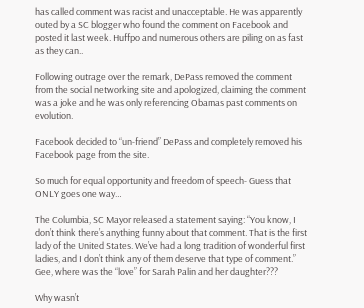has called comment was racist and unacceptable. He was apparently outed by a SC blogger who found the comment on Facebook and posted it last week. Huffpo and numerous others are piling on as fast as they can..

Following outrage over the remark, DePass removed the comment from the social networking site and apologized, claiming the comment was a joke and he was only referencing Obamas past comments on evolution.

Facebook decided to “un-friend” DePass and completely removed his Facebook page from the site.

So much for equal opportunity and freedom of speech- Guess that ONLY goes one way…

The Columbia, SC Mayor released a statement saying: “You know, I don’t think there’s anything funny about that comment. That is the first lady of the United States. We’ve had a long tradition of wonderful first ladies, and I don’t think any of them deserve that type of comment.” Gee, where was the “love” for Sarah Palin and her daughter???

Why wasn’t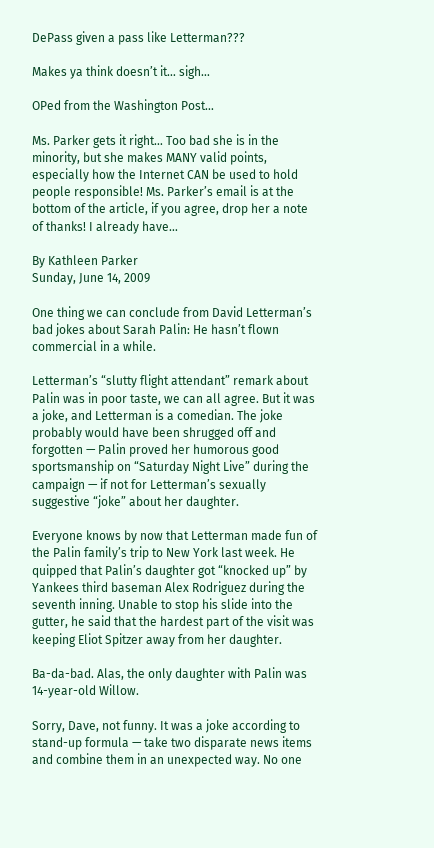DePass given a pass like Letterman???

Makes ya think doesn’t it… sigh…

OPed from the Washington Post…

Ms. Parker gets it right… Too bad she is in the minority, but she makes MANY valid points, especially how the Internet CAN be used to hold people responsible! Ms. Parker’s email is at the bottom of the article, if you agree, drop her a note of thanks! I already have…

By Kathleen Parker
Sunday, June 14, 2009

One thing we can conclude from David Letterman’s bad jokes about Sarah Palin: He hasn’t flown commercial in a while.

Letterman’s “slutty flight attendant” remark about Palin was in poor taste, we can all agree. But it was a joke, and Letterman is a comedian. The joke probably would have been shrugged off and forgotten — Palin proved her humorous good sportsmanship on “Saturday Night Live” during the campaign — if not for Letterman’s sexually suggestive “joke” about her daughter.

Everyone knows by now that Letterman made fun of the Palin family’s trip to New York last week. He quipped that Palin’s daughter got “knocked up” by Yankees third baseman Alex Rodriguez during the seventh inning. Unable to stop his slide into the gutter, he said that the hardest part of the visit was keeping Eliot Spitzer away from her daughter.

Ba-da-bad. Alas, the only daughter with Palin was 14-year-old Willow.

Sorry, Dave, not funny. It was a joke according to stand-up formula — take two disparate news items and combine them in an unexpected way. No one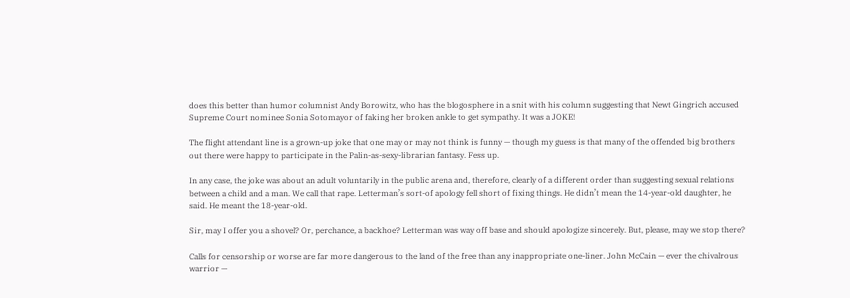does this better than humor columnist Andy Borowitz, who has the blogosphere in a snit with his column suggesting that Newt Gingrich accused Supreme Court nominee Sonia Sotomayor of faking her broken ankle to get sympathy. It was a JOKE!

The flight attendant line is a grown-up joke that one may or may not think is funny — though my guess is that many of the offended big brothers out there were happy to participate in the Palin-as-sexy-librarian fantasy. Fess up.

In any case, the joke was about an adult voluntarily in the public arena and, therefore, clearly of a different order than suggesting sexual relations between a child and a man. We call that rape. Letterman’s sort-of apology fell short of fixing things. He didn’t mean the 14-year-old daughter, he said. He meant the 18-year-old.

Sir, may I offer you a shovel? Or, perchance, a backhoe? Letterman was way off base and should apologize sincerely. But, please, may we stop there?

Calls for censorship or worse are far more dangerous to the land of the free than any inappropriate one-liner. John McCain — ever the chivalrous warrior —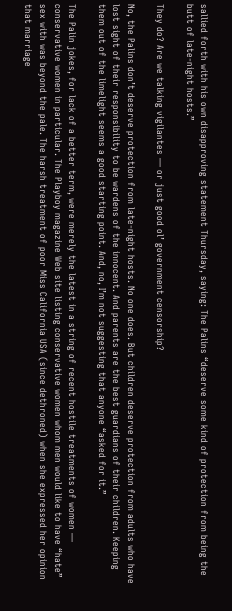sallied forth with his own disapproving statement Thursday, saying: The Palins “deserve some kind of protection from being the butt of late-night hosts.”

They do? Are we talking vigilantes — or just good ol’ government censorship?

No, the Palins don’t deserve protection from late-night hosts. No one does. But children deserve protection from adults who have lost sight of their responsibility to be wardens of the innocent. And parents are the best guardians of their children. Keeping them out of the limelight seems a good starting point. And, no, I’m not suggesting that anyone “asked for it.”

The Palin jokes, for lack of a better term, were merely the latest in a string of recent hostile treatments of women — conservative women in particular. The Playboy magazine Web site listing conservative women whom men would like to have “hate” sex with was beyond the pale. The harsh treatment of poor Miss California USA (since dethroned) when she expressed her opinion that marriage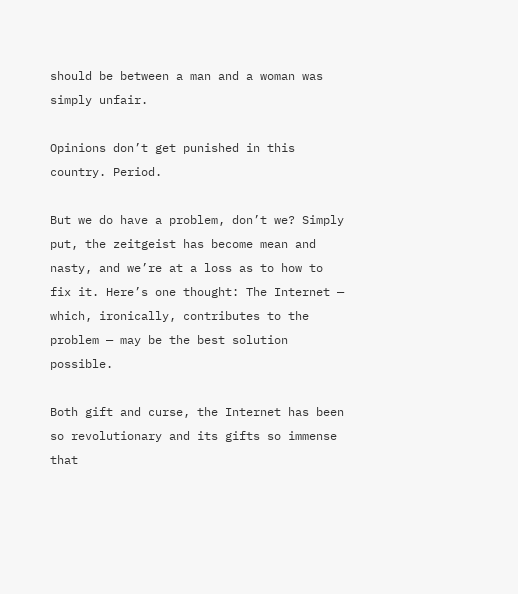should be between a man and a woman was simply unfair.

Opinions don’t get punished in this country. Period.

But we do have a problem, don’t we? Simply put, the zeitgeist has become mean and nasty, and we’re at a loss as to how to fix it. Here’s one thought: The Internet — which, ironically, contributes to the problem — may be the best solution possible.

Both gift and curse, the Internet has been so revolutionary and its gifts so immense that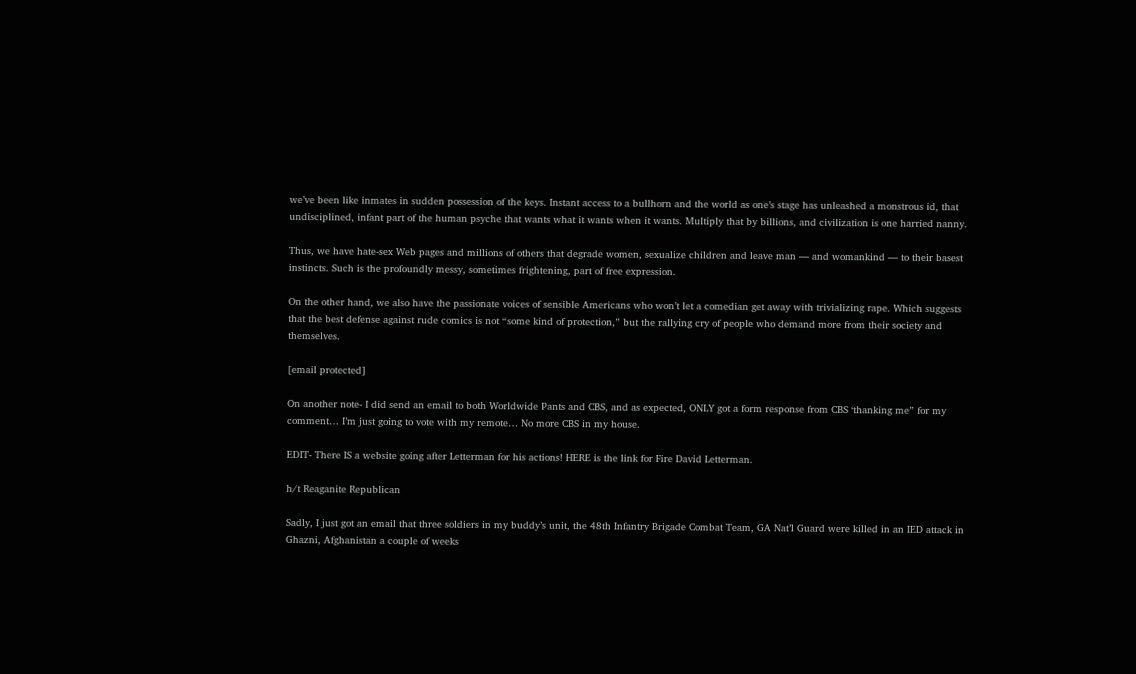we’ve been like inmates in sudden possession of the keys. Instant access to a bullhorn and the world as one’s stage has unleashed a monstrous id, that undisciplined, infant part of the human psyche that wants what it wants when it wants. Multiply that by billions, and civilization is one harried nanny.

Thus, we have hate-sex Web pages and millions of others that degrade women, sexualize children and leave man — and womankind — to their basest instincts. Such is the profoundly messy, sometimes frightening, part of free expression.

On the other hand, we also have the passionate voices of sensible Americans who won’t let a comedian get away with trivializing rape. Which suggests that the best defense against rude comics is not “some kind of protection,” but the rallying cry of people who demand more from their society and themselves.

[email protected]

On another note- I did send an email to both Worldwide Pants and CBS, and as expected, ONLY got a form response from CBS ‘thanking me” for my comment… I’m just going to vote with my remote… No more CBS in my house.

EDIT- There IS a website going after Letterman for his actions! HERE is the link for Fire David Letterman.

h/t Reaganite Republican

Sadly, I just got an email that three soldiers in my buddy’s unit, the 48th Infantry Brigade Combat Team, GA Nat’l Guard were killed in an IED attack in Ghazni, Afghanistan a couple of weeks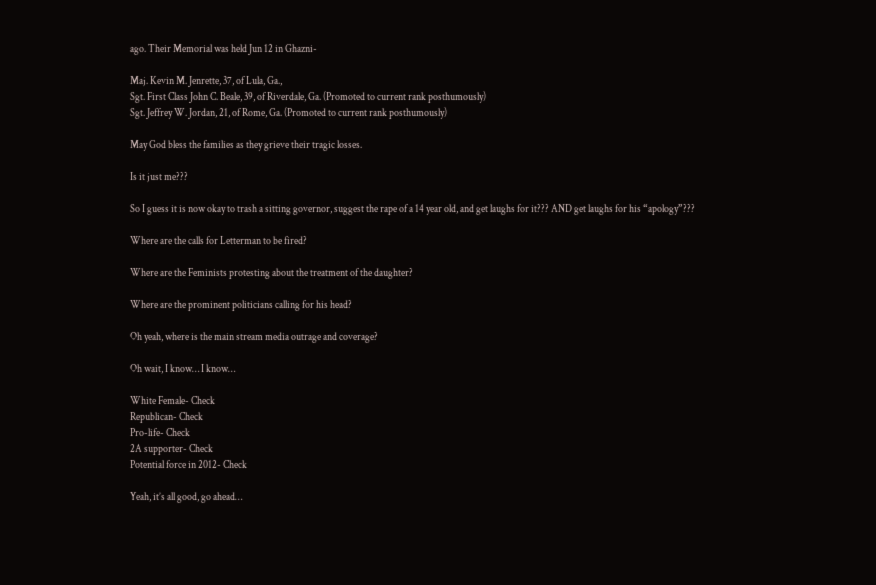ago. Their Memorial was held Jun 12 in Ghazni-

Maj. Kevin M. Jenrette, 37, of Lula, Ga.,
Sgt. First Class John C. Beale, 39, of Riverdale, Ga. (Promoted to current rank posthumously)
Sgt. Jeffrey W. Jordan, 21, of Rome, Ga. (Promoted to current rank posthumously)

May God bless the families as they grieve their tragic losses.

Is it just me???

So I guess it is now okay to trash a sitting governor, suggest the rape of a 14 year old, and get laughs for it??? AND get laughs for his “apology”???

Where are the calls for Letterman to be fired?

Where are the Feminists protesting about the treatment of the daughter?

Where are the prominent politicians calling for his head?

Oh yeah, where is the main stream media outrage and coverage?

Oh wait, I know… I know…

White Female- Check
Republican- Check
Pro-life- Check
2A supporter- Check
Potential force in 2012- Check

Yeah, it’s all good, go ahead…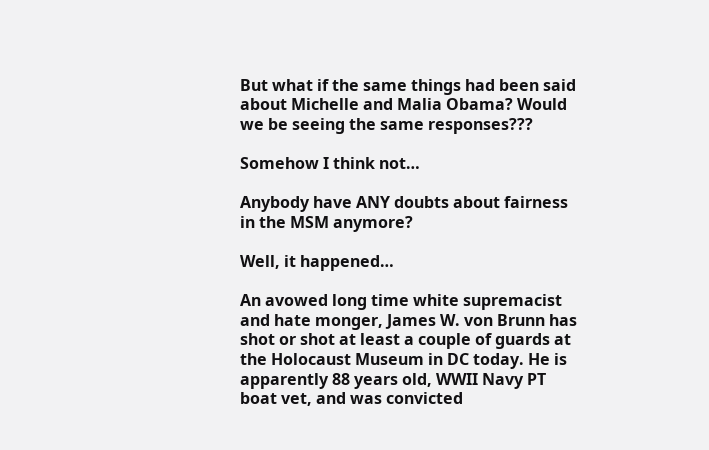But what if the same things had been said about Michelle and Malia Obama? Would we be seeing the same responses???

Somehow I think not…

Anybody have ANY doubts about fairness in the MSM anymore?

Well, it happened…

An avowed long time white supremacist and hate monger, James W. von Brunn has shot or shot at least a couple of guards at the Holocaust Museum in DC today. He is apparently 88 years old, WWII Navy PT boat vet, and was convicted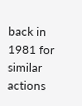back in 1981 for similar actions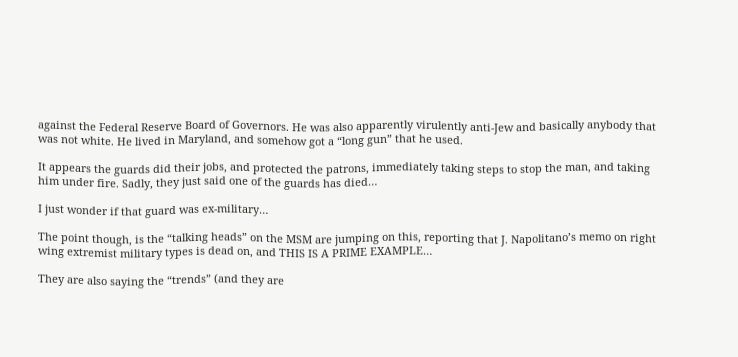against the Federal Reserve Board of Governors. He was also apparently virulently anti-Jew and basically anybody that was not white. He lived in Maryland, and somehow got a “long gun” that he used.

It appears the guards did their jobs, and protected the patrons, immediately taking steps to stop the man, and taking him under fire. Sadly, they just said one of the guards has died…

I just wonder if that guard was ex-military…

The point though, is the “talking heads” on the MSM are jumping on this, reporting that J. Napolitano’s memo on right wing extremist military types is dead on, and THIS IS A PRIME EXAMPLE…

They are also saying the “trends” (and they are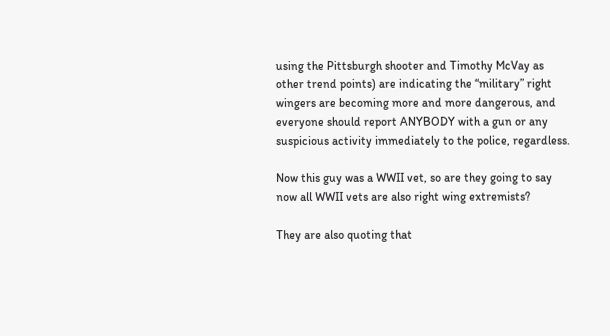using the Pittsburgh shooter and Timothy McVay as other trend points) are indicating the “military” right wingers are becoming more and more dangerous, and everyone should report ANYBODY with a gun or any suspicious activity immediately to the police, regardless.

Now this guy was a WWII vet, so are they going to say now all WWII vets are also right wing extremists?

They are also quoting that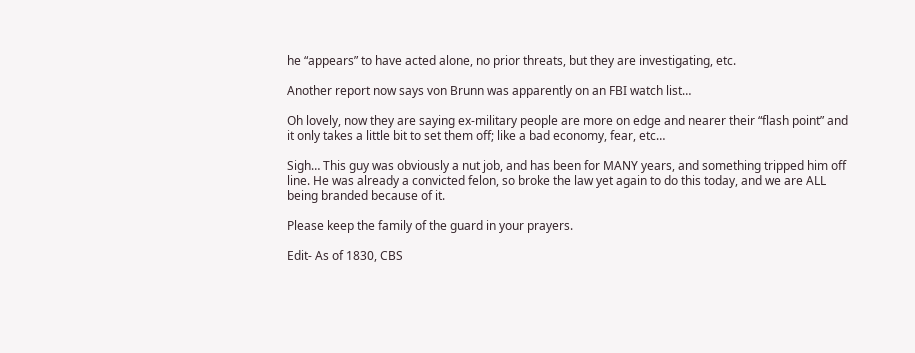he “appears” to have acted alone, no prior threats, but they are investigating, etc.

Another report now says von Brunn was apparently on an FBI watch list…

Oh lovely, now they are saying ex-military people are more on edge and nearer their “flash point” and it only takes a little bit to set them off; like a bad economy, fear, etc…

Sigh… This guy was obviously a nut job, and has been for MANY years, and something tripped him off line. He was already a convicted felon, so broke the law yet again to do this today, and we are ALL being branded because of it.

Please keep the family of the guard in your prayers.

Edit- As of 1830, CBS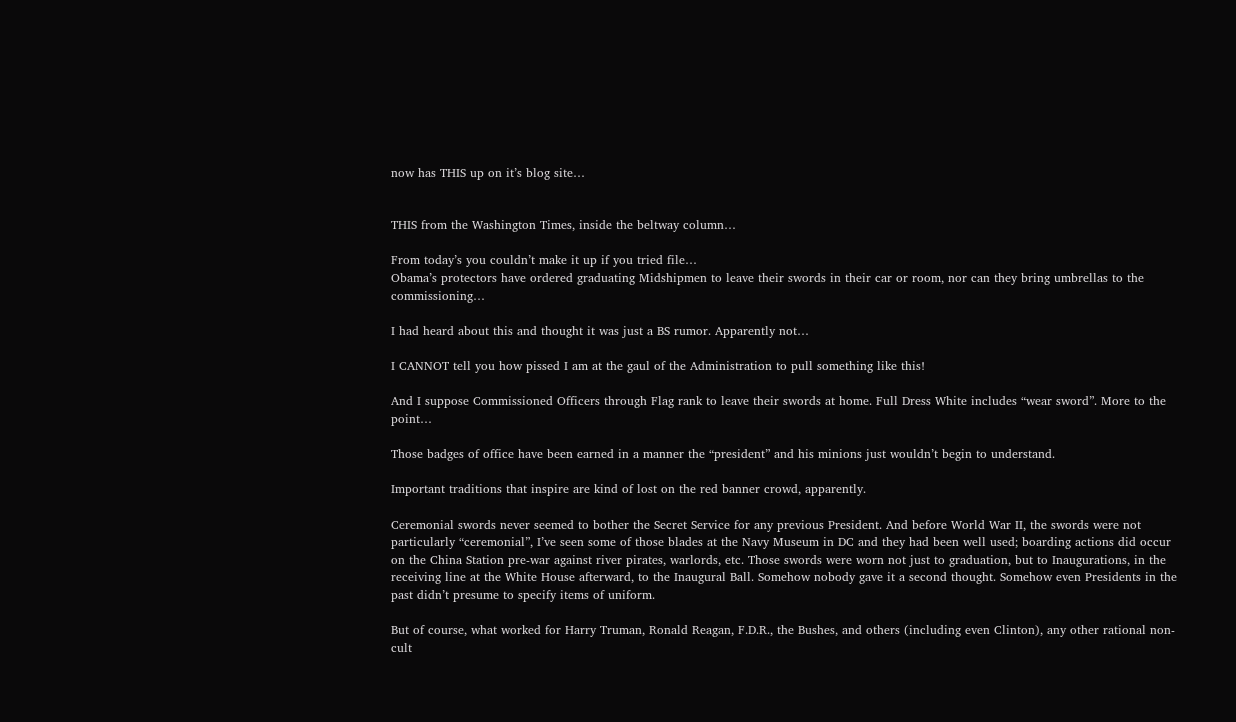now has THIS up on it’s blog site…


THIS from the Washington Times, inside the beltway column…

From today’s you couldn’t make it up if you tried file…
Obama’s protectors have ordered graduating Midshipmen to leave their swords in their car or room, nor can they bring umbrellas to the commissioning…

I had heard about this and thought it was just a BS rumor. Apparently not…

I CANNOT tell you how pissed I am at the gaul of the Administration to pull something like this!

And I suppose Commissioned Officers through Flag rank to leave their swords at home. Full Dress White includes “wear sword”. More to the point…

Those badges of office have been earned in a manner the “president” and his minions just wouldn’t begin to understand.

Important traditions that inspire are kind of lost on the red banner crowd, apparently.

Ceremonial swords never seemed to bother the Secret Service for any previous President. And before World War II, the swords were not particularly “ceremonial”, I’ve seen some of those blades at the Navy Museum in DC and they had been well used; boarding actions did occur on the China Station pre-war against river pirates, warlords, etc. Those swords were worn not just to graduation, but to Inaugurations, in the receiving line at the White House afterward, to the Inaugural Ball. Somehow nobody gave it a second thought. Somehow even Presidents in the past didn’t presume to specify items of uniform.

But of course, what worked for Harry Truman, Ronald Reagan, F.D.R., the Bushes, and others (including even Clinton), any other rational non-cult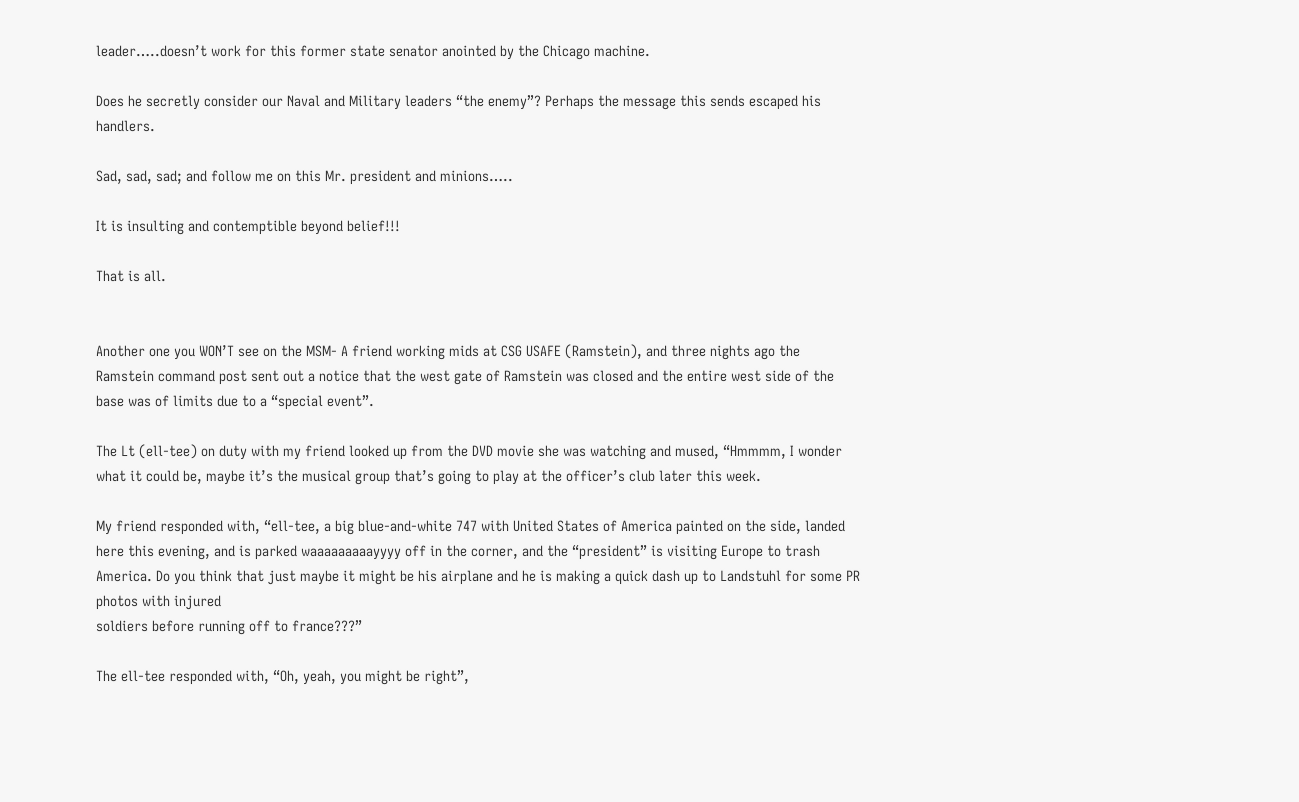leader…..doesn’t work for this former state senator anointed by the Chicago machine.

Does he secretly consider our Naval and Military leaders “the enemy”? Perhaps the message this sends escaped his handlers.

Sad, sad, sad; and follow me on this Mr. president and minions…..

It is insulting and contemptible beyond belief!!!

That is all.


Another one you WON’T see on the MSM- A friend working mids at CSG USAFE (Ramstein), and three nights ago the Ramstein command post sent out a notice that the west gate of Ramstein was closed and the entire west side of the base was of limits due to a “special event”.

The Lt (ell-tee) on duty with my friend looked up from the DVD movie she was watching and mused, “Hmmmm, I wonder what it could be, maybe it’s the musical group that’s going to play at the officer’s club later this week.

My friend responded with, “ell-tee, a big blue-and-white 747 with United States of America painted on the side, landed here this evening, and is parked waaaaaaaaayyyy off in the corner, and the “president” is visiting Europe to trash America. Do you think that just maybe it might be his airplane and he is making a quick dash up to Landstuhl for some PR photos with injured
soldiers before running off to france???”

The ell-tee responded with, “Oh, yeah, you might be right”,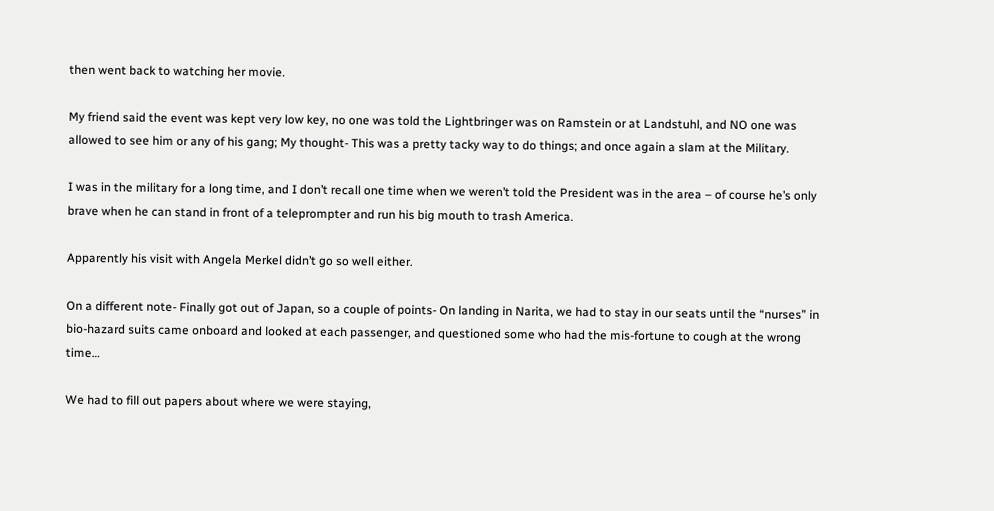then went back to watching her movie.

My friend said the event was kept very low key, no one was told the Lightbringer was on Ramstein or at Landstuhl, and NO one was allowed to see him or any of his gang; My thought- This was a pretty tacky way to do things; and once again a slam at the Military.

I was in the military for a long time, and I don’t recall one time when we weren’t told the President was in the area – of course he’s only brave when he can stand in front of a teleprompter and run his big mouth to trash America.

Apparently his visit with Angela Merkel didn’t go so well either.

On a different note- Finally got out of Japan, so a couple of points- On landing in Narita, we had to stay in our seats until the “nurses” in bio-hazard suits came onboard and looked at each passenger, and questioned some who had the mis-fortune to cough at the wrong time…

We had to fill out papers about where we were staying,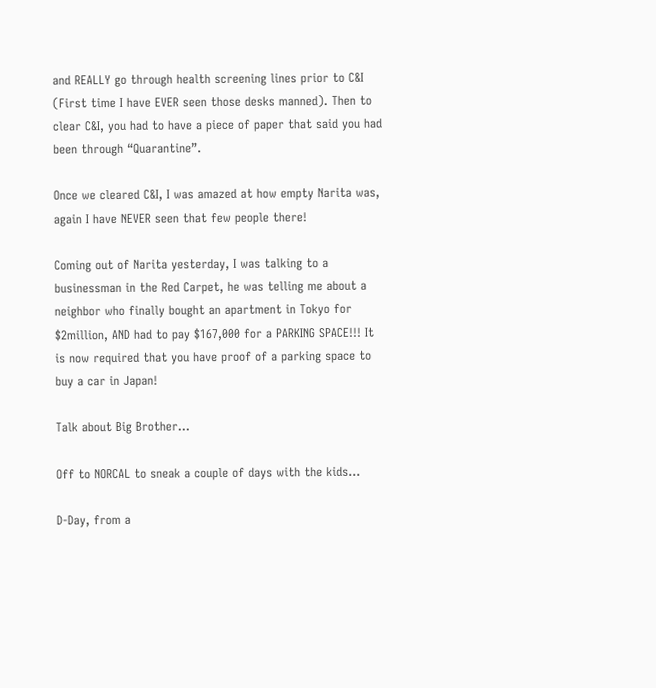and REALLY go through health screening lines prior to C&I (First time I have EVER seen those desks manned). Then to clear C&I, you had to have a piece of paper that said you had been through “Quarantine”.

Once we cleared C&I, I was amazed at how empty Narita was, again I have NEVER seen that few people there!

Coming out of Narita yesterday, I was talking to a businessman in the Red Carpet, he was telling me about a neighbor who finally bought an apartment in Tokyo for $2million, AND had to pay $167,000 for a PARKING SPACE!!! It is now required that you have proof of a parking space to buy a car in Japan!

Talk about Big Brother…

Off to NORCAL to sneak a couple of days with the kids…

D-Day, from a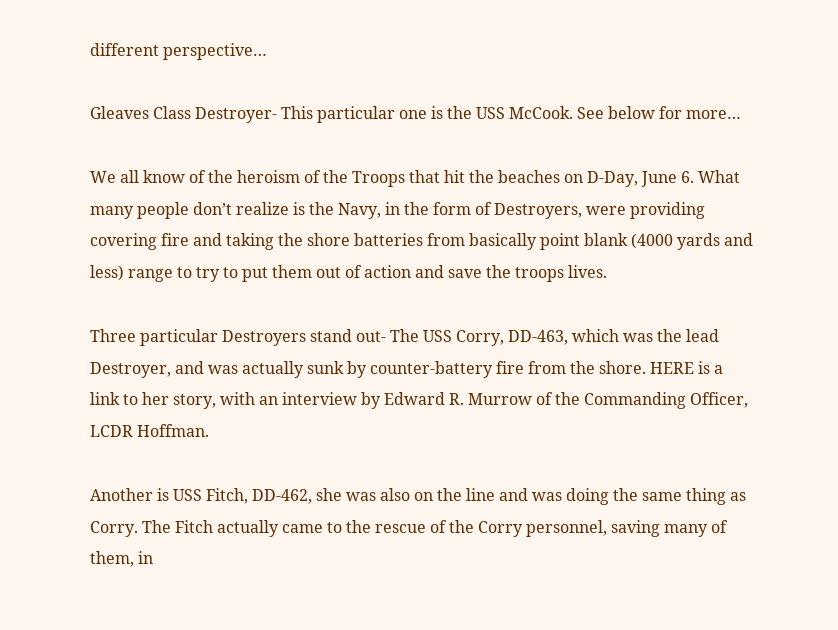different perspective…

Gleaves Class Destroyer- This particular one is the USS McCook. See below for more…

We all know of the heroism of the Troops that hit the beaches on D-Day, June 6. What many people don’t realize is the Navy, in the form of Destroyers, were providing covering fire and taking the shore batteries from basically point blank (4000 yards and less) range to try to put them out of action and save the troops lives.

Three particular Destroyers stand out- The USS Corry, DD-463, which was the lead Destroyer, and was actually sunk by counter-battery fire from the shore. HERE is a link to her story, with an interview by Edward R. Murrow of the Commanding Officer, LCDR Hoffman.

Another is USS Fitch, DD-462, she was also on the line and was doing the same thing as Corry. The Fitch actually came to the rescue of the Corry personnel, saving many of them, in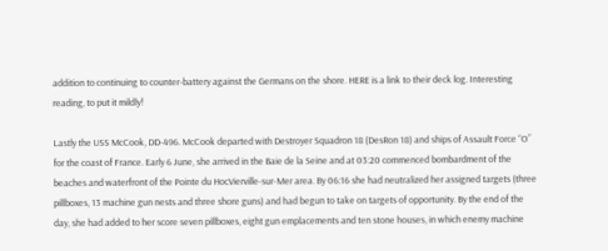addition to continuing to counter-battery against the Germans on the shore. HERE is a link to their deck log. Interesting reading, to put it mildly!

Lastly the USS McCook, DD-496. McCook departed with Destroyer Squadron 18 (DesRon 18) and ships of Assault Force “O” for the coast of France. Early 6 June, she arrived in the Baie de la Seine and at 03:20 commenced bombardment of the beaches and waterfront of the Pointe du HocVierville-sur-Mer area. By 06:16 she had neutralized her assigned targets (three pillboxes, 13 machine gun nests and three shore guns) and had begun to take on targets of opportunity. By the end of the day, she had added to her score seven pillboxes, eight gun emplacements and ten stone houses, in which enemy machine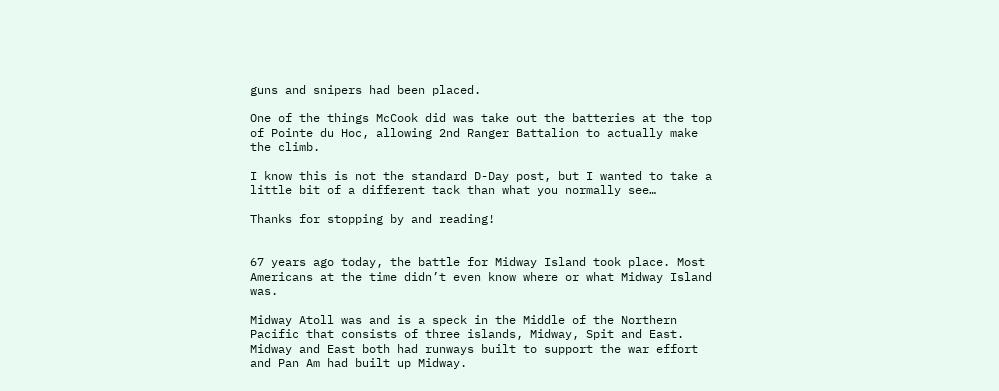guns and snipers had been placed.

One of the things McCook did was take out the batteries at the top of Pointe du Hoc, allowing 2nd Ranger Battalion to actually make the climb.

I know this is not the standard D-Day post, but I wanted to take a little bit of a different tack than what you normally see…

Thanks for stopping by and reading!


67 years ago today, the battle for Midway Island took place. Most Americans at the time didn’t even know where or what Midway Island was.

Midway Atoll was and is a speck in the Middle of the Northern Pacific that consists of three islands, Midway, Spit and East. Midway and East both had runways built to support the war effort and Pan Am had built up Midway.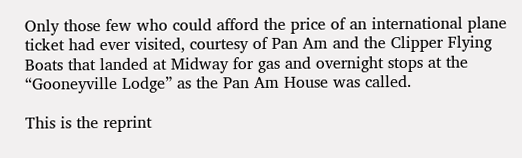Only those few who could afford the price of an international plane ticket had ever visited, courtesy of Pan Am and the Clipper Flying Boats that landed at Midway for gas and overnight stops at the “Gooneyville Lodge” as the Pan Am House was called.

This is the reprint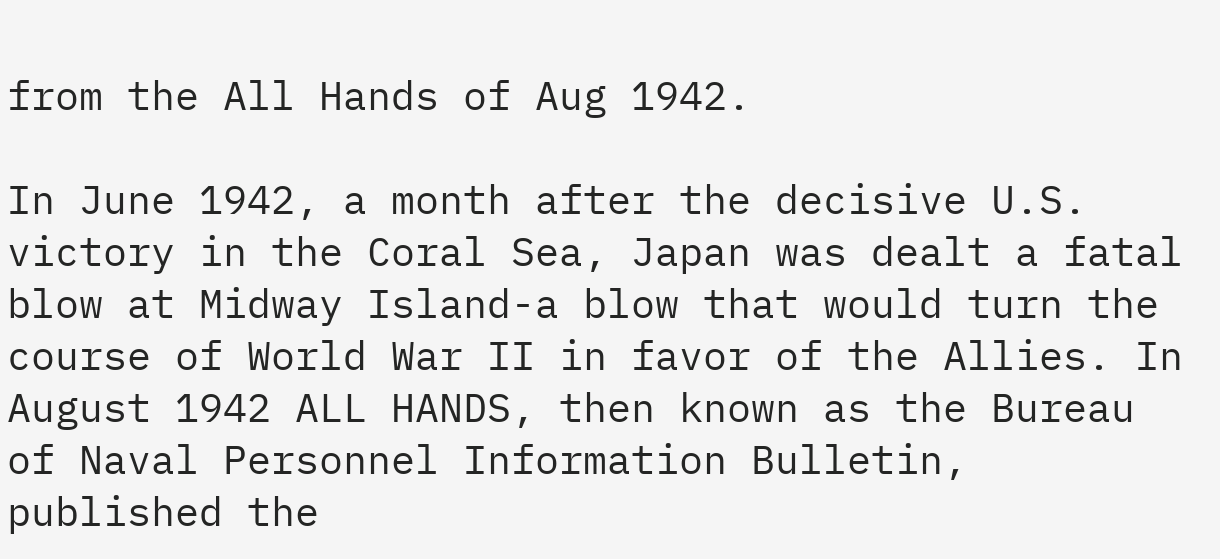from the All Hands of Aug 1942.

In June 1942, a month after the decisive U.S. victory in the Coral Sea, Japan was dealt a fatal blow at Midway Island-a blow that would turn the course of World War II in favor of the Allies. In August 1942 ALL HANDS, then known as the Bureau of Naval Personnel Information Bulletin, published the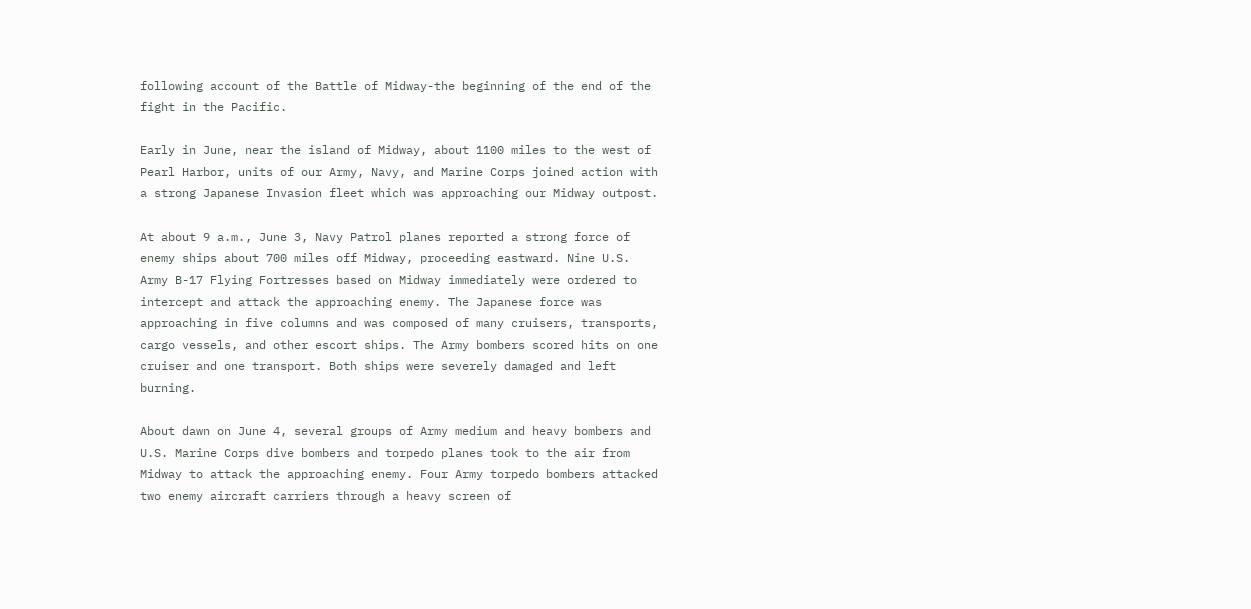following account of the Battle of Midway-the beginning of the end of the fight in the Pacific.

Early in June, near the island of Midway, about 1100 miles to the west of Pearl Harbor, units of our Army, Navy, and Marine Corps joined action with a strong Japanese Invasion fleet which was approaching our Midway outpost.

At about 9 a.m., June 3, Navy Patrol planes reported a strong force of enemy ships about 700 miles off Midway, proceeding eastward. Nine U.S. Army B-17 Flying Fortresses based on Midway immediately were ordered to intercept and attack the approaching enemy. The Japanese force was approaching in five columns and was composed of many cruisers, transports, cargo vessels, and other escort ships. The Army bombers scored hits on one cruiser and one transport. Both ships were severely damaged and left burning.

About dawn on June 4, several groups of Army medium and heavy bombers and U.S. Marine Corps dive bombers and torpedo planes took to the air from Midway to attack the approaching enemy. Four Army torpedo bombers attacked two enemy aircraft carriers through a heavy screen of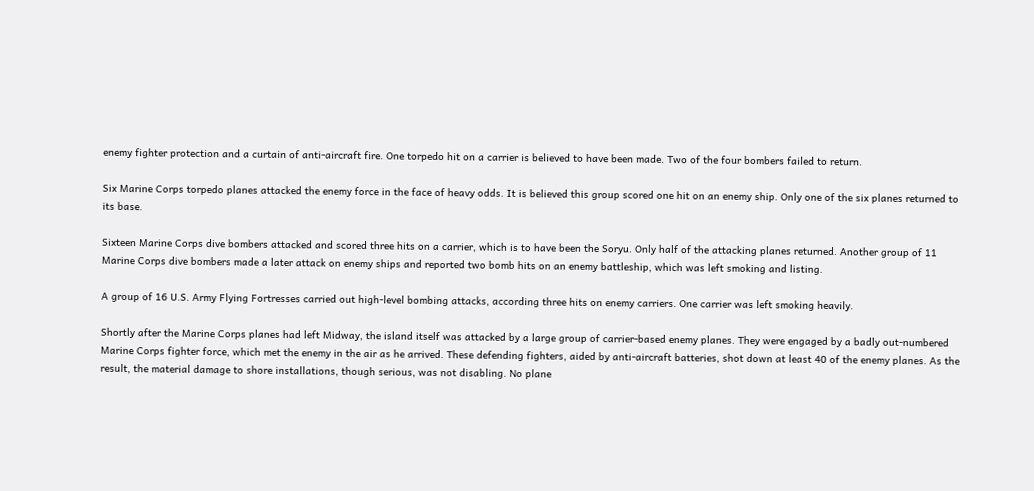enemy fighter protection and a curtain of anti-aircraft fire. One torpedo hit on a carrier is believed to have been made. Two of the four bombers failed to return.

Six Marine Corps torpedo planes attacked the enemy force in the face of heavy odds. It is believed this group scored one hit on an enemy ship. Only one of the six planes returned to its base.

Sixteen Marine Corps dive bombers attacked and scored three hits on a carrier, which is to have been the Soryu. Only half of the attacking planes returned. Another group of 11 Marine Corps dive bombers made a later attack on enemy ships and reported two bomb hits on an enemy battleship, which was left smoking and listing.

A group of 16 U.S. Army Flying Fortresses carried out high-level bombing attacks, according three hits on enemy carriers. One carrier was left smoking heavily.

Shortly after the Marine Corps planes had left Midway, the island itself was attacked by a large group of carrier-based enemy planes. They were engaged by a badly out-numbered Marine Corps fighter force, which met the enemy in the air as he arrived. These defending fighters, aided by anti-aircraft batteries, shot down at least 40 of the enemy planes. As the result, the material damage to shore installations, though serious, was not disabling. No plane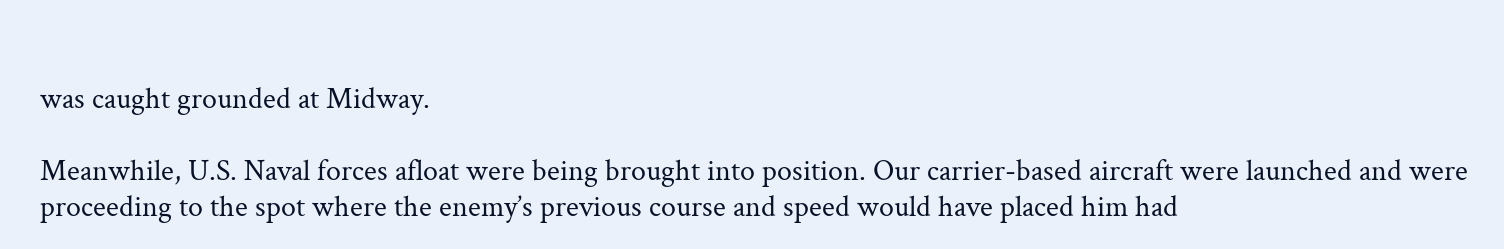was caught grounded at Midway.

Meanwhile, U.S. Naval forces afloat were being brought into position. Our carrier-based aircraft were launched and were proceeding to the spot where the enemy’s previous course and speed would have placed him had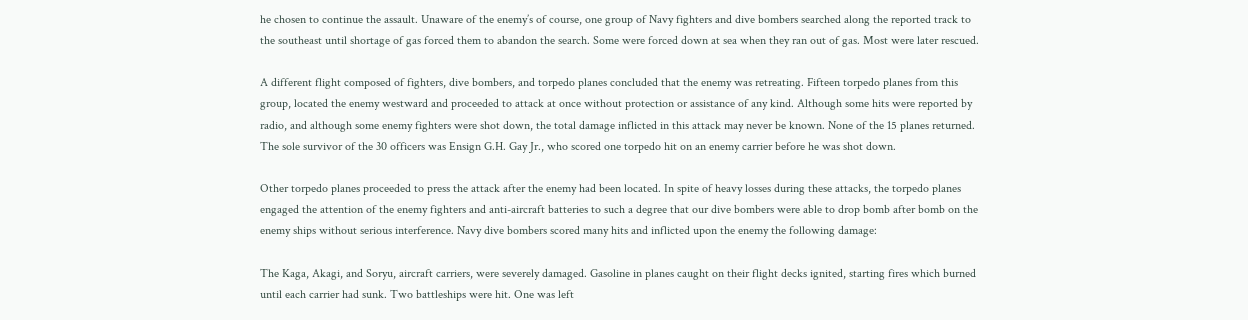he chosen to continue the assault. Unaware of the enemy’s of course, one group of Navy fighters and dive bombers searched along the reported track to the southeast until shortage of gas forced them to abandon the search. Some were forced down at sea when they ran out of gas. Most were later rescued.

A different flight composed of fighters, dive bombers, and torpedo planes concluded that the enemy was retreating. Fifteen torpedo planes from this group, located the enemy westward and proceeded to attack at once without protection or assistance of any kind. Although some hits were reported by radio, and although some enemy fighters were shot down, the total damage inflicted in this attack may never be known. None of the 15 planes returned. The sole survivor of the 30 officers was Ensign G.H. Gay Jr., who scored one torpedo hit on an enemy carrier before he was shot down.

Other torpedo planes proceeded to press the attack after the enemy had been located. In spite of heavy losses during these attacks, the torpedo planes engaged the attention of the enemy fighters and anti-aircraft batteries to such a degree that our dive bombers were able to drop bomb after bomb on the enemy ships without serious interference. Navy dive bombers scored many hits and inflicted upon the enemy the following damage:

The Kaga, Akagi, and Soryu, aircraft carriers, were severely damaged. Gasoline in planes caught on their flight decks ignited, starting fires which burned until each carrier had sunk. Two battleships were hit. One was left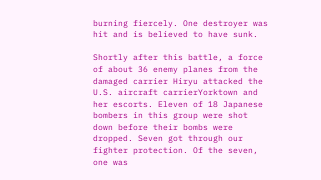burning fiercely. One destroyer was hit and is believed to have sunk.

Shortly after this battle, a force of about 36 enemy planes from the damaged carrier Hiryu attacked the U.S. aircraft carrierYorktown and her escorts. Eleven of 18 Japanese bombers in this group were shot down before their bombs were dropped. Seven got through our fighter protection. Of the seven, one was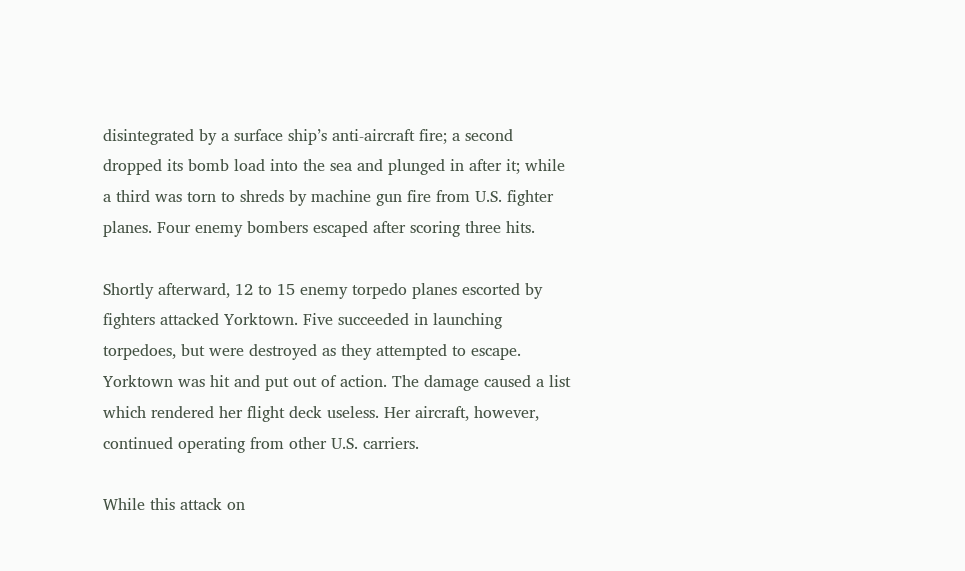disintegrated by a surface ship’s anti-aircraft fire; a second dropped its bomb load into the sea and plunged in after it; while a third was torn to shreds by machine gun fire from U.S. fighter planes. Four enemy bombers escaped after scoring three hits.

Shortly afterward, 12 to 15 enemy torpedo planes escorted by fighters attacked Yorktown. Five succeeded in launching torpedoes, but were destroyed as they attempted to escape. Yorktown was hit and put out of action. The damage caused a list which rendered her flight deck useless. Her aircraft, however, continued operating from other U.S. carriers.

While this attack on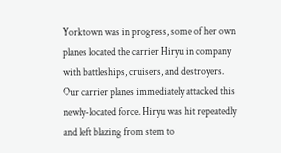Yorktown was in progress, some of her own planes located the carrier Hiryu in company with battleships, cruisers, and destroyers. Our carrier planes immediately attacked this newly-located force. Hiryu was hit repeatedly and left blazing from stem to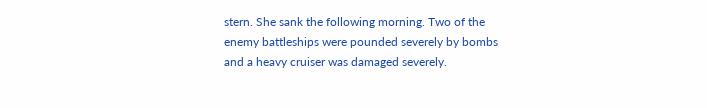stern. She sank the following morning. Two of the enemy battleships were pounded severely by bombs and a heavy cruiser was damaged severely.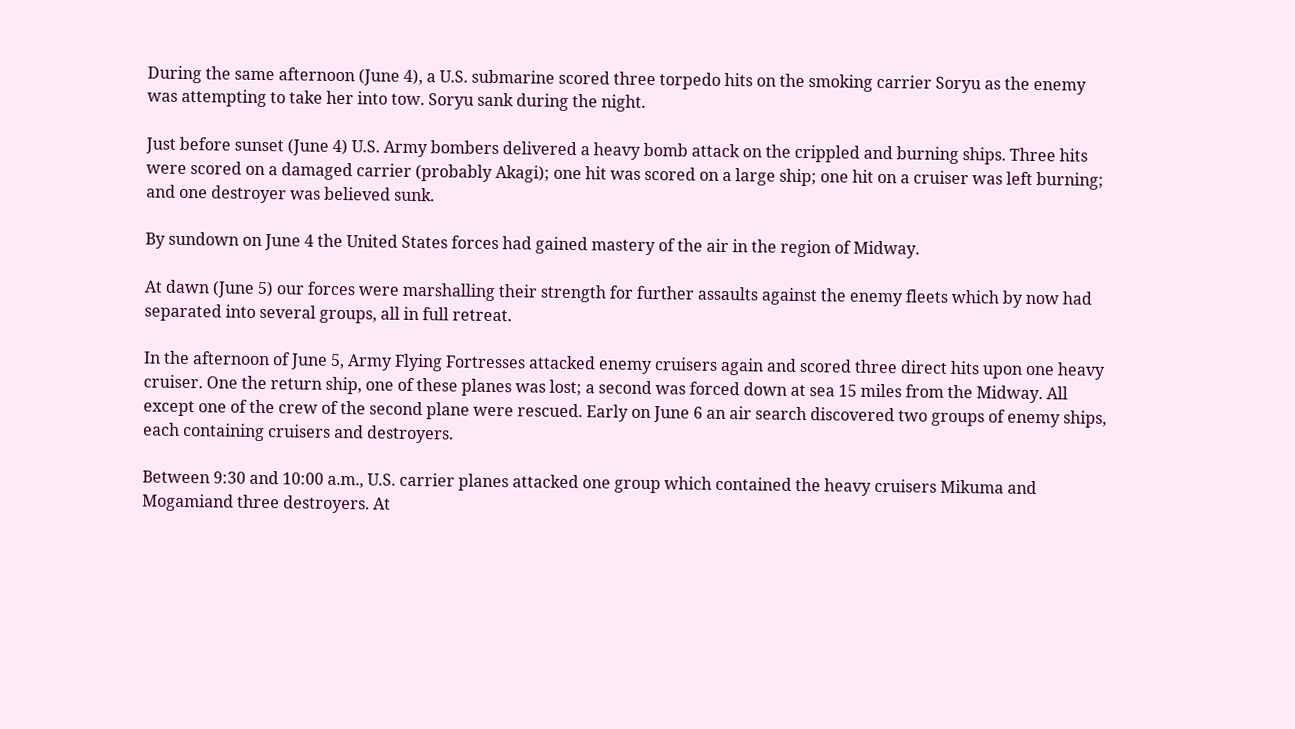During the same afternoon (June 4), a U.S. submarine scored three torpedo hits on the smoking carrier Soryu as the enemy was attempting to take her into tow. Soryu sank during the night.

Just before sunset (June 4) U.S. Army bombers delivered a heavy bomb attack on the crippled and burning ships. Three hits were scored on a damaged carrier (probably Akagi); one hit was scored on a large ship; one hit on a cruiser was left burning; and one destroyer was believed sunk.

By sundown on June 4 the United States forces had gained mastery of the air in the region of Midway.

At dawn (June 5) our forces were marshalling their strength for further assaults against the enemy fleets which by now had separated into several groups, all in full retreat.

In the afternoon of June 5, Army Flying Fortresses attacked enemy cruisers again and scored three direct hits upon one heavy cruiser. One the return ship, one of these planes was lost; a second was forced down at sea 15 miles from the Midway. All except one of the crew of the second plane were rescued. Early on June 6 an air search discovered two groups of enemy ships, each containing cruisers and destroyers.

Between 9:30 and 10:00 a.m., U.S. carrier planes attacked one group which contained the heavy cruisers Mikuma and Mogamiand three destroyers. At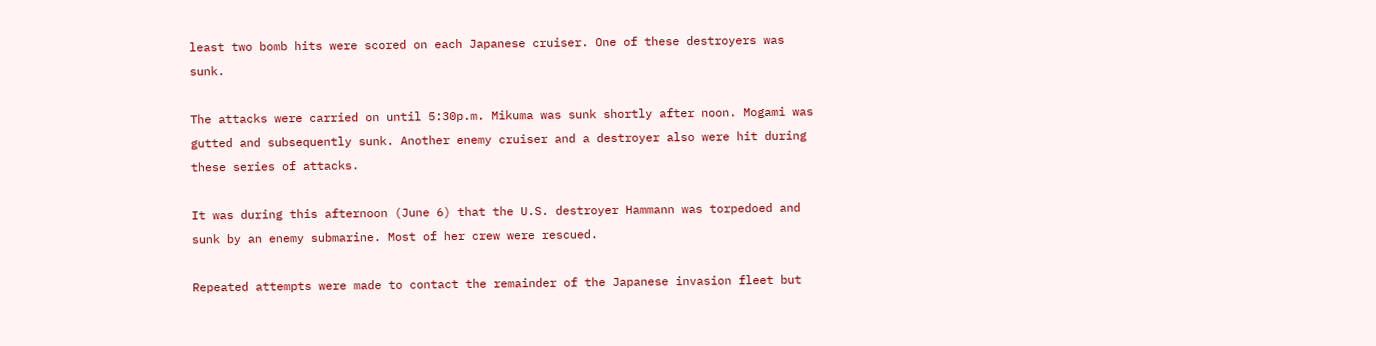least two bomb hits were scored on each Japanese cruiser. One of these destroyers was sunk.

The attacks were carried on until 5:30p.m. Mikuma was sunk shortly after noon. Mogami was gutted and subsequently sunk. Another enemy cruiser and a destroyer also were hit during these series of attacks.

It was during this afternoon (June 6) that the U.S. destroyer Hammann was torpedoed and sunk by an enemy submarine. Most of her crew were rescued.

Repeated attempts were made to contact the remainder of the Japanese invasion fleet but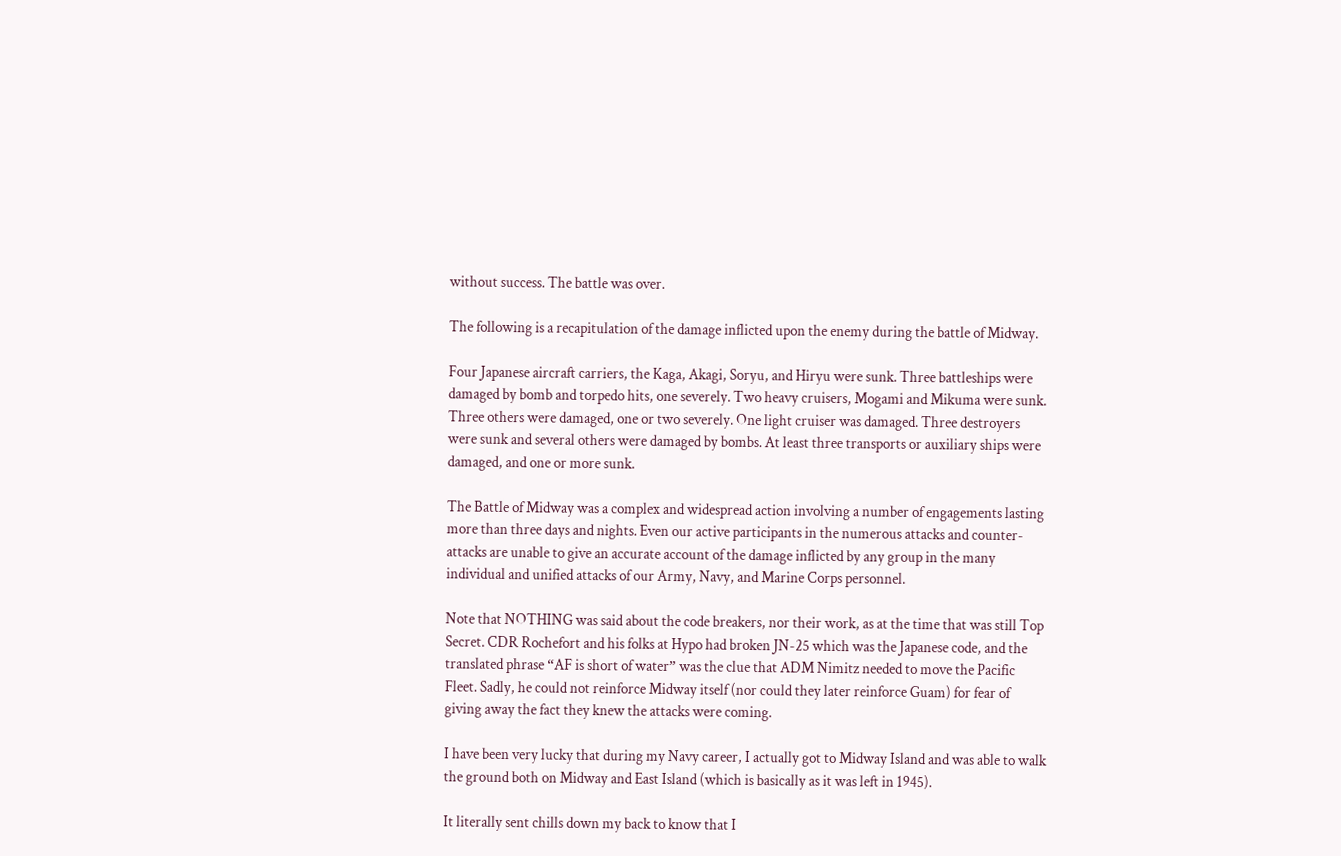without success. The battle was over.

The following is a recapitulation of the damage inflicted upon the enemy during the battle of Midway.

Four Japanese aircraft carriers, the Kaga, Akagi, Soryu, and Hiryu were sunk. Three battleships were damaged by bomb and torpedo hits, one severely. Two heavy cruisers, Mogami and Mikuma were sunk. Three others were damaged, one or two severely. One light cruiser was damaged. Three destroyers were sunk and several others were damaged by bombs. At least three transports or auxiliary ships were damaged, and one or more sunk.

The Battle of Midway was a complex and widespread action involving a number of engagements lasting more than three days and nights. Even our active participants in the numerous attacks and counter-attacks are unable to give an accurate account of the damage inflicted by any group in the many individual and unified attacks of our Army, Navy, and Marine Corps personnel.

Note that NOTHING was said about the code breakers, nor their work, as at the time that was still Top Secret. CDR Rochefort and his folks at Hypo had broken JN-25 which was the Japanese code, and the translated phrase “AF is short of water” was the clue that ADM Nimitz needed to move the Pacific Fleet. Sadly, he could not reinforce Midway itself (nor could they later reinforce Guam) for fear of giving away the fact they knew the attacks were coming.

I have been very lucky that during my Navy career, I actually got to Midway Island and was able to walk the ground both on Midway and East Island (which is basically as it was left in 1945).

It literally sent chills down my back to know that I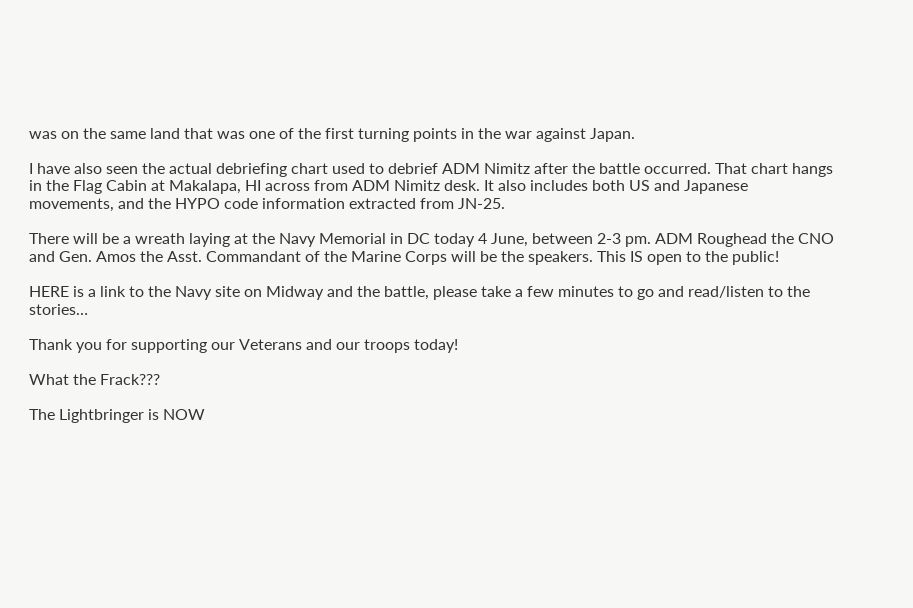was on the same land that was one of the first turning points in the war against Japan.

I have also seen the actual debriefing chart used to debrief ADM Nimitz after the battle occurred. That chart hangs in the Flag Cabin at Makalapa, HI across from ADM Nimitz desk. It also includes both US and Japanese movements, and the HYPO code information extracted from JN-25.

There will be a wreath laying at the Navy Memorial in DC today 4 June, between 2-3 pm. ADM Roughead the CNO and Gen. Amos the Asst. Commandant of the Marine Corps will be the speakers. This IS open to the public!

HERE is a link to the Navy site on Midway and the battle, please take a few minutes to go and read/listen to the stories…

Thank you for supporting our Veterans and our troops today!

What the Frack???

The Lightbringer is NOW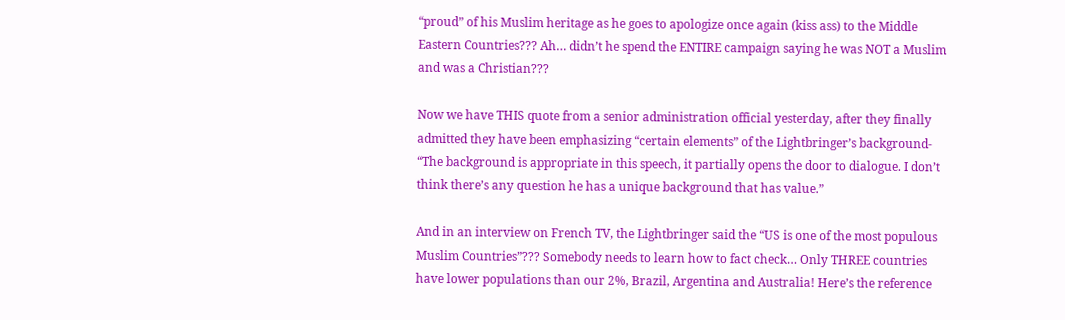“proud” of his Muslim heritage as he goes to apologize once again (kiss ass) to the Middle Eastern Countries??? Ah… didn’t he spend the ENTIRE campaign saying he was NOT a Muslim and was a Christian???

Now we have THIS quote from a senior administration official yesterday, after they finally admitted they have been emphasizing “certain elements” of the Lightbringer’s background- “The background is appropriate in this speech, it partially opens the door to dialogue. I don’t think there’s any question he has a unique background that has value.”

And in an interview on French TV, the Lightbringer said the “US is one of the most populous Muslim Countries”??? Somebody needs to learn how to fact check… Only THREE countries have lower populations than our 2%, Brazil, Argentina and Australia! Here’s the reference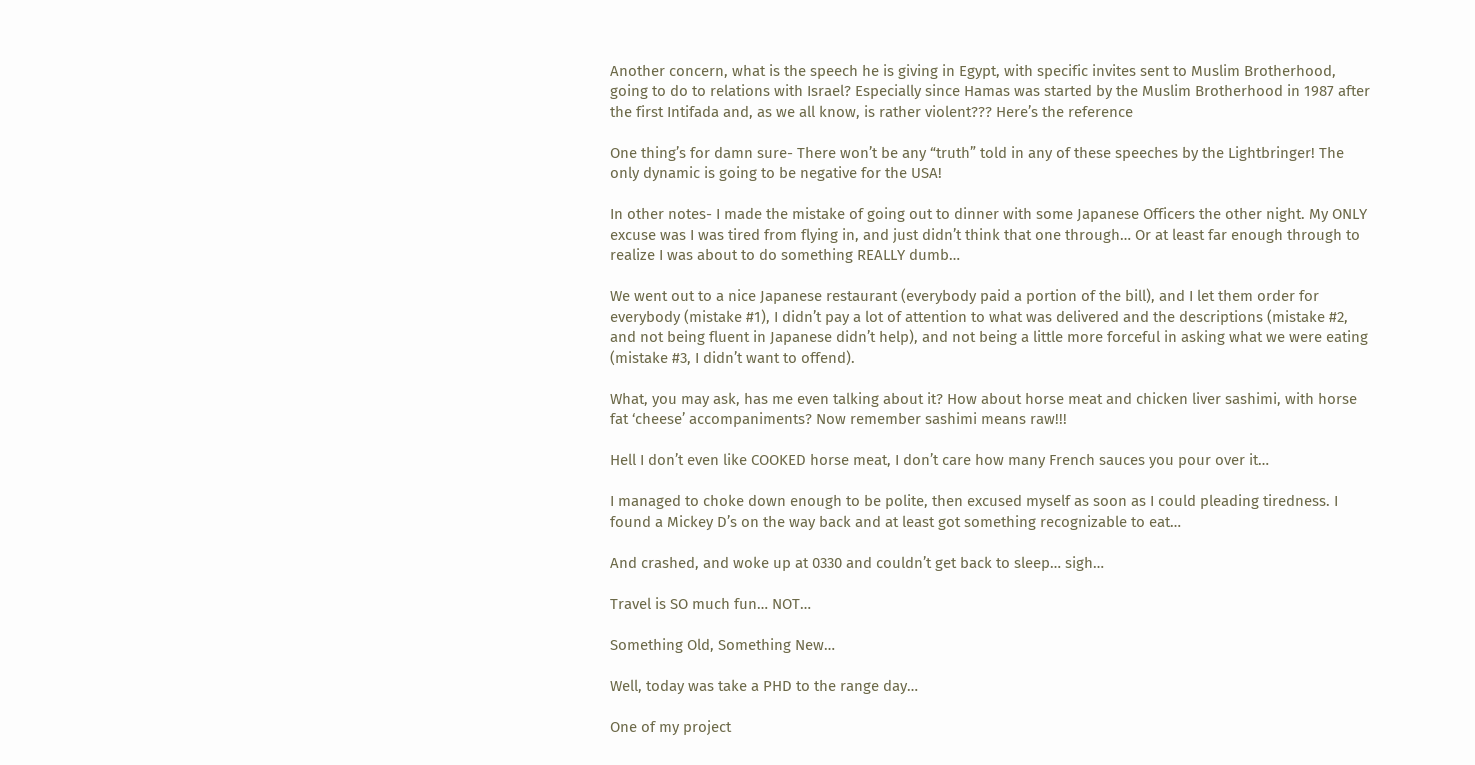Another concern, what is the speech he is giving in Egypt, with specific invites sent to Muslim Brotherhood, going to do to relations with Israel? Especially since Hamas was started by the Muslim Brotherhood in 1987 after the first Intifada and, as we all know, is rather violent??? Here’s the reference

One thing’s for damn sure- There won’t be any “truth” told in any of these speeches by the Lightbringer! The only dynamic is going to be negative for the USA!

In other notes- I made the mistake of going out to dinner with some Japanese Officers the other night. My ONLY excuse was I was tired from flying in, and just didn’t think that one through… Or at least far enough through to realize I was about to do something REALLY dumb…

We went out to a nice Japanese restaurant (everybody paid a portion of the bill), and I let them order for everybody (mistake #1), I didn’t pay a lot of attention to what was delivered and the descriptions (mistake #2, and not being fluent in Japanese didn’t help), and not being a little more forceful in asking what we were eating (mistake #3, I didn’t want to offend).

What, you may ask, has me even talking about it? How about horse meat and chicken liver sashimi, with horse fat ‘cheese’ accompaniments? Now remember sashimi means raw!!!

Hell I don’t even like COOKED horse meat, I don’t care how many French sauces you pour over it…

I managed to choke down enough to be polite, then excused myself as soon as I could pleading tiredness. I found a Mickey D’s on the way back and at least got something recognizable to eat…

And crashed, and woke up at 0330 and couldn’t get back to sleep… sigh…

Travel is SO much fun… NOT…

Something Old, Something New…

Well, today was take a PHD to the range day…

One of my project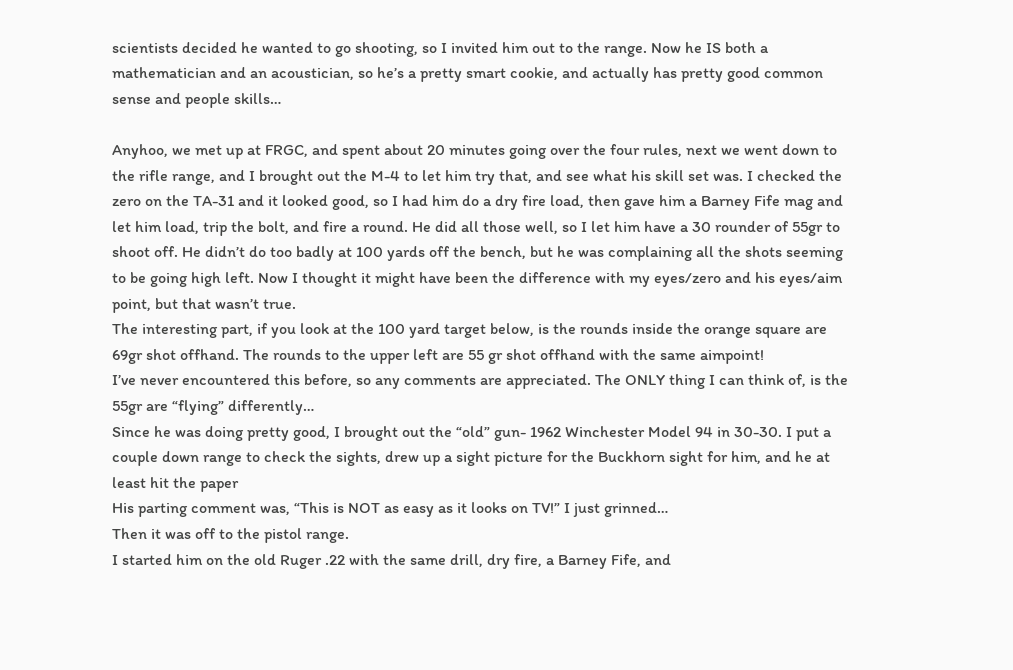scientists decided he wanted to go shooting, so I invited him out to the range. Now he IS both a mathematician and an acoustician, so he’s a pretty smart cookie, and actually has pretty good common sense and people skills…

Anyhoo, we met up at FRGC, and spent about 20 minutes going over the four rules, next we went down to the rifle range, and I brought out the M-4 to let him try that, and see what his skill set was. I checked the zero on the TA-31 and it looked good, so I had him do a dry fire load, then gave him a Barney Fife mag and let him load, trip the bolt, and fire a round. He did all those well, so I let him have a 30 rounder of 55gr to shoot off. He didn’t do too badly at 100 yards off the bench, but he was complaining all the shots seeming to be going high left. Now I thought it might have been the difference with my eyes/zero and his eyes/aim point, but that wasn’t true.
The interesting part, if you look at the 100 yard target below, is the rounds inside the orange square are 69gr shot offhand. The rounds to the upper left are 55 gr shot offhand with the same aimpoint!
I’ve never encountered this before, so any comments are appreciated. The ONLY thing I can think of, is the 55gr are “flying” differently…
Since he was doing pretty good, I brought out the “old” gun- 1962 Winchester Model 94 in 30-30. I put a couple down range to check the sights, drew up a sight picture for the Buckhorn sight for him, and he at least hit the paper
His parting comment was, “This is NOT as easy as it looks on TV!” I just grinned…
Then it was off to the pistol range.
I started him on the old Ruger .22 with the same drill, dry fire, a Barney Fife, and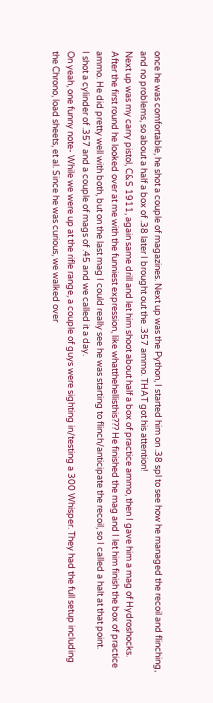once he was comfortable, he shot a couple of magazines. Next up was the Python, I started him on .38 spl to see how he managed the recoil and flinching, and no problems, so about a half a box of .38 later I brought out the .357 ammo. THAT got his attention!
Next up was my carry pistol, C&S 1911, again same drill and let him shoot about half a box of practice ammo, then I gave him a mag of Hydroshocks. After the first round he looked over at me with the funniest expression, like whatthehellisthis??? He finished the mag and I let him finish the box of practice ammo. He did pretty well with both, but on the last mag I could really see he was starting to flinch/anticipate the recoil, so I called a halt at that point.
I shot a cylinder of .357 and a couple of mags of .45 and we called it a day.
On yeah, one funny note- While we were up at the rifle range, a couple of guys were sighting in/testing a 300 Whisper. They had the full setup including the Chrono, load sheets, et al. Since he was curious, we walked over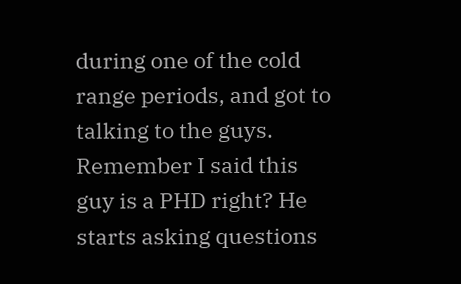during one of the cold range periods, and got to talking to the guys. Remember I said this guy is a PHD right? He starts asking questions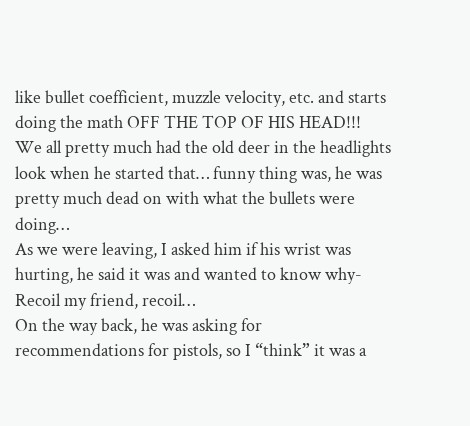like bullet coefficient, muzzle velocity, etc. and starts doing the math OFF THE TOP OF HIS HEAD!!! We all pretty much had the old deer in the headlights look when he started that… funny thing was, he was pretty much dead on with what the bullets were doing…
As we were leaving, I asked him if his wrist was hurting, he said it was and wanted to know why- Recoil my friend, recoil…
On the way back, he was asking for recommendations for pistols, so I “think” it was a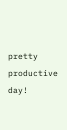pretty productive day!